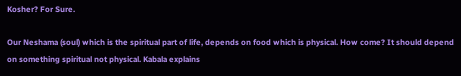Kosher? For Sure.

Our Neshama (soul) which is the spiritual part of life, depends on food which is physical. How come? It should depend on something spiritual not physical. Kabala explains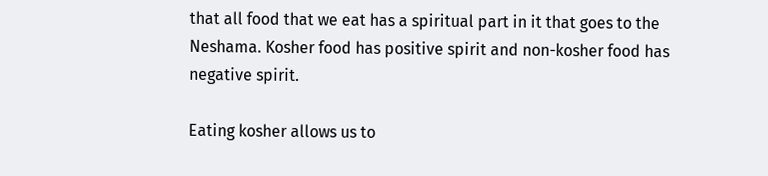that all food that we eat has a spiritual part in it that goes to the Neshama. Kosher food has positive spirit and non-kosher food has negative spirit.

Eating kosher allows us to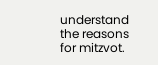understand the reasons for mitzvot.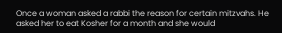Once a woman asked a rabbi the reason for certain mitzvahs. He asked her to eat Kosher for a month and she would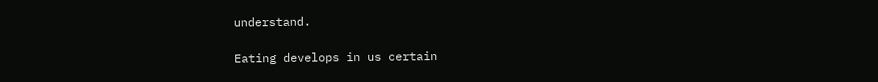understand.

Eating develops in us certain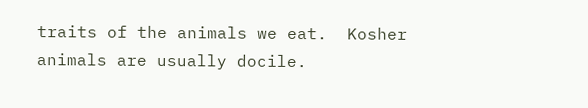traits of the animals we eat.  Kosher animals are usually docile.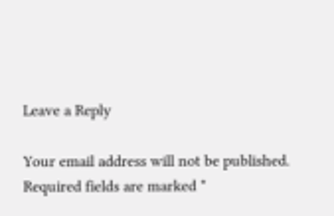Leave a Reply

Your email address will not be published. Required fields are marked *